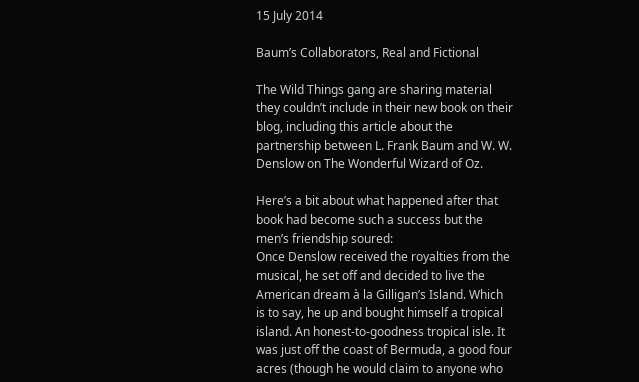15 July 2014

Baum’s Collaborators, Real and Fictional

The Wild Things gang are sharing material they couldn’t include in their new book on their blog, including this article about the partnership between L. Frank Baum and W. W. Denslow on The Wonderful Wizard of Oz.

Here’s a bit about what happened after that book had become such a success but the men’s friendship soured:
Once Denslow received the royalties from the musical, he set off and decided to live the American dream à la Gilligan’s Island. Which is to say, he up and bought himself a tropical island. An honest-to-goodness tropical isle. It was just off the coast of Bermuda, a good four acres (though he would claim to anyone who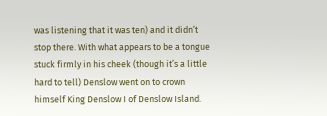was listening that it was ten) and it didn’t stop there. With what appears to be a tongue stuck firmly in his cheek (though it’s a little hard to tell) Denslow went on to crown himself King Denslow I of Denslow Island.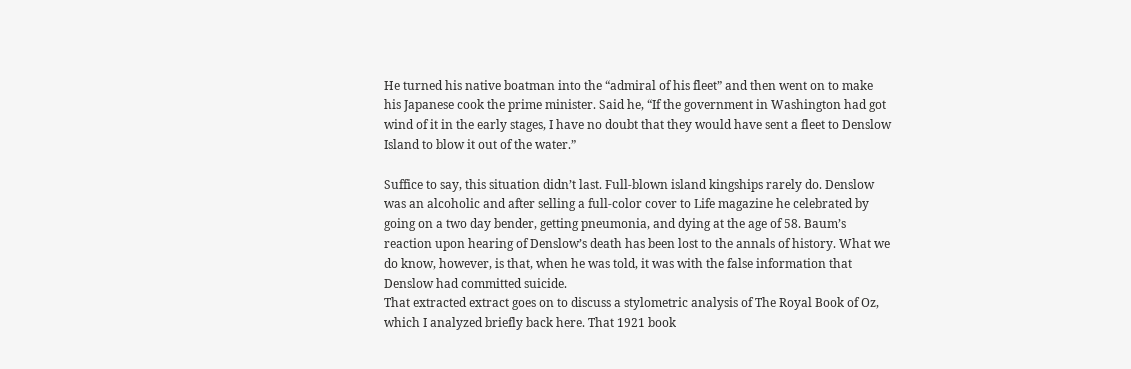He turned his native boatman into the “admiral of his fleet” and then went on to make his Japanese cook the prime minister. Said he, “If the government in Washington had got wind of it in the early stages, I have no doubt that they would have sent a fleet to Denslow Island to blow it out of the water.”

Suffice to say, this situation didn’t last. Full-blown island kingships rarely do. Denslow was an alcoholic and after selling a full-color cover to Life magazine he celebrated by going on a two day bender, getting pneumonia, and dying at the age of 58. Baum’s reaction upon hearing of Denslow’s death has been lost to the annals of history. What we do know, however, is that, when he was told, it was with the false information that Denslow had committed suicide.
That extracted extract goes on to discuss a stylometric analysis of The Royal Book of Oz, which I analyzed briefly back here. That 1921 book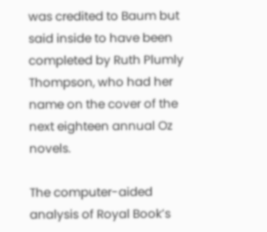was credited to Baum but said inside to have been completed by Ruth Plumly Thompson, who had her name on the cover of the next eighteen annual Oz novels.

The computer-aided analysis of Royal Book’s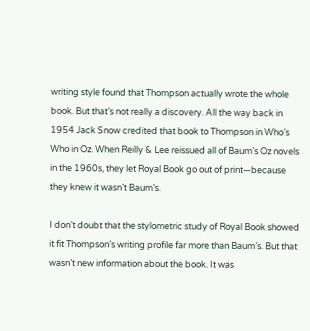writing style found that Thompson actually wrote the whole book. But that’s not really a discovery. All the way back in 1954 Jack Snow credited that book to Thompson in Who’s Who in Oz. When Reilly & Lee reissued all of Baum’s Oz novels in the 1960s, they let Royal Book go out of print—because they knew it wasn’t Baum’s.

I don’t doubt that the stylometric study of Royal Book showed it fit Thompson’s writing profile far more than Baum’s. But that wasn’t new information about the book. It was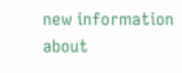new information about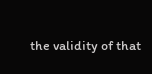the validity of that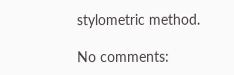stylometric method.

No comments: